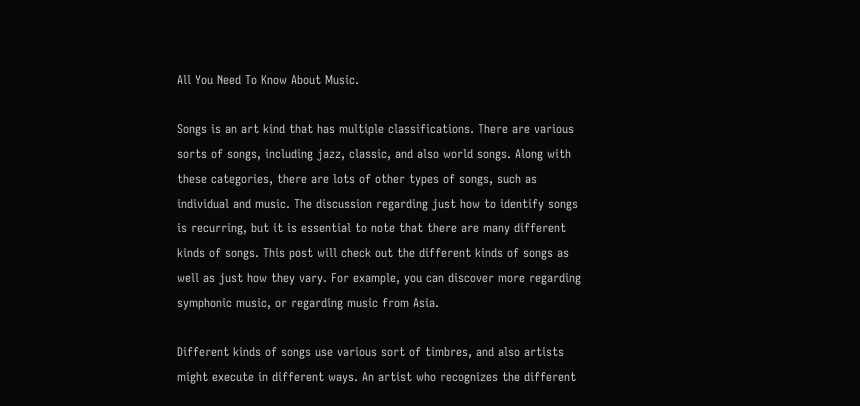All You Need To Know About Music.

Songs is an art kind that has multiple classifications. There are various sorts of songs, including jazz, classic, and also world songs. Along with these categories, there are lots of other types of songs, such as individual and music. The discussion regarding just how to identify songs is recurring, but it is essential to note that there are many different kinds of songs. This post will check out the different kinds of songs as well as just how they vary. For example, you can discover more regarding symphonic music, or regarding music from Asia.

Different kinds of songs use various sort of timbres, and also artists might execute in different ways. An artist who recognizes the different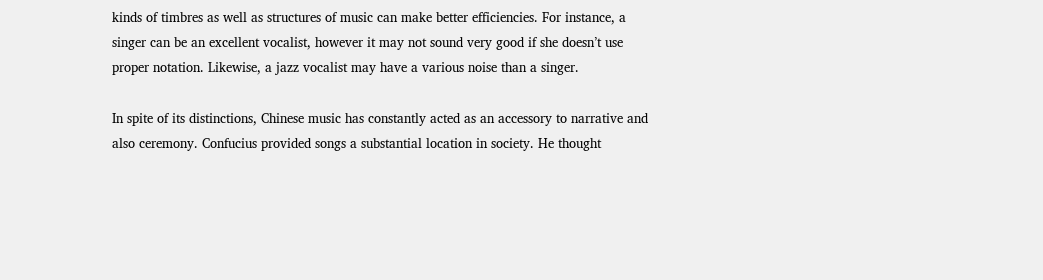kinds of timbres as well as structures of music can make better efficiencies. For instance, a singer can be an excellent vocalist, however it may not sound very good if she doesn’t use proper notation. Likewise, a jazz vocalist may have a various noise than a singer.

In spite of its distinctions, Chinese music has constantly acted as an accessory to narrative and also ceremony. Confucius provided songs a substantial location in society. He thought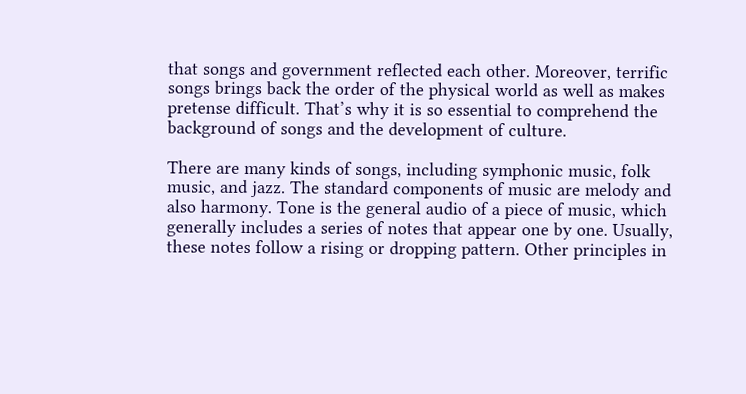that songs and government reflected each other. Moreover, terrific songs brings back the order of the physical world as well as makes pretense difficult. That’s why it is so essential to comprehend the background of songs and the development of culture.

There are many kinds of songs, including symphonic music, folk music, and jazz. The standard components of music are melody and also harmony. Tone is the general audio of a piece of music, which generally includes a series of notes that appear one by one. Usually, these notes follow a rising or dropping pattern. Other principles in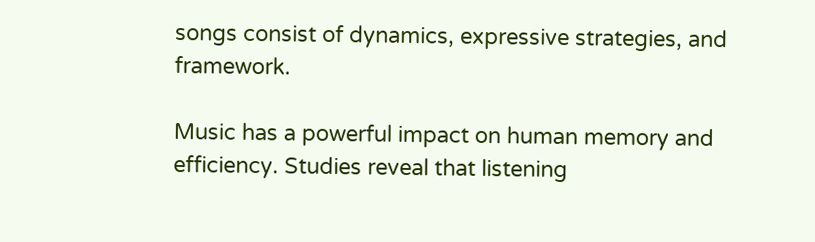songs consist of dynamics, expressive strategies, and framework.

Music has a powerful impact on human memory and efficiency. Studies reveal that listening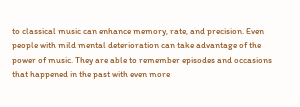to classical music can enhance memory, rate, and precision. Even people with mild mental deterioration can take advantage of the power of music. They are able to remember episodes and occasions that happened in the past with even more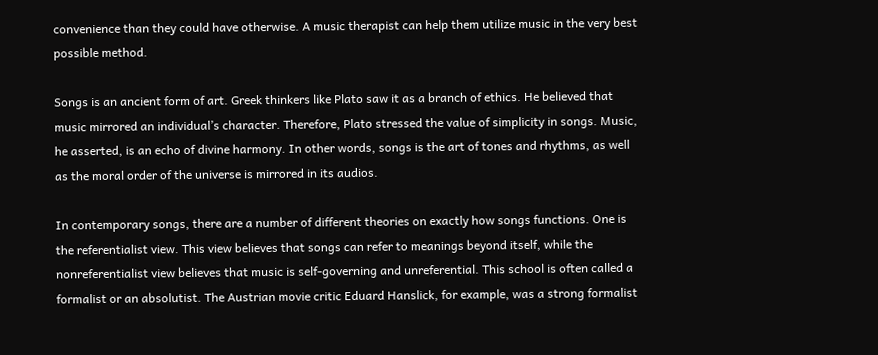convenience than they could have otherwise. A music therapist can help them utilize music in the very best possible method.

Songs is an ancient form of art. Greek thinkers like Plato saw it as a branch of ethics. He believed that music mirrored an individual’s character. Therefore, Plato stressed the value of simplicity in songs. Music, he asserted, is an echo of divine harmony. In other words, songs is the art of tones and rhythms, as well as the moral order of the universe is mirrored in its audios.

In contemporary songs, there are a number of different theories on exactly how songs functions. One is the referentialist view. This view believes that songs can refer to meanings beyond itself, while the nonreferentialist view believes that music is self-governing and unreferential. This school is often called a formalist or an absolutist. The Austrian movie critic Eduard Hanslick, for example, was a strong formalist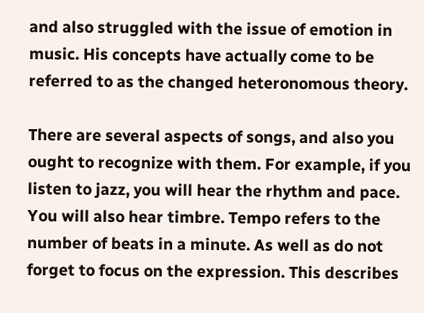and also struggled with the issue of emotion in music. His concepts have actually come to be referred to as the changed heteronomous theory.

There are several aspects of songs, and also you ought to recognize with them. For example, if you listen to jazz, you will hear the rhythm and pace. You will also hear timbre. Tempo refers to the number of beats in a minute. As well as do not forget to focus on the expression. This describes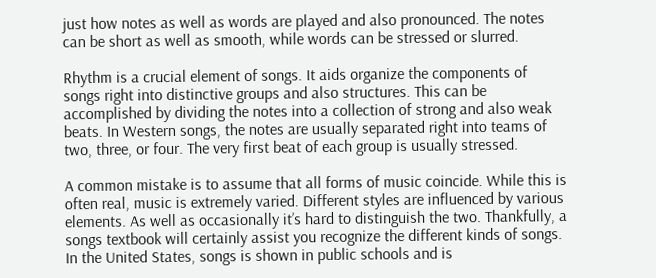just how notes as well as words are played and also pronounced. The notes can be short as well as smooth, while words can be stressed or slurred.

Rhythm is a crucial element of songs. It aids organize the components of songs right into distinctive groups and also structures. This can be accomplished by dividing the notes into a collection of strong and also weak beats. In Western songs, the notes are usually separated right into teams of two, three, or four. The very first beat of each group is usually stressed.

A common mistake is to assume that all forms of music coincide. While this is often real, music is extremely varied. Different styles are influenced by various elements. As well as occasionally it’s hard to distinguish the two. Thankfully, a songs textbook will certainly assist you recognize the different kinds of songs. In the United States, songs is shown in public schools and is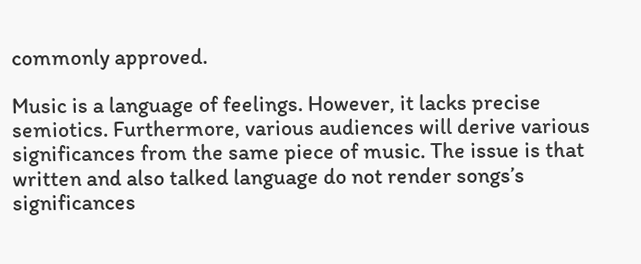commonly approved.

Music is a language of feelings. However, it lacks precise semiotics. Furthermore, various audiences will derive various significances from the same piece of music. The issue is that written and also talked language do not render songs’s significances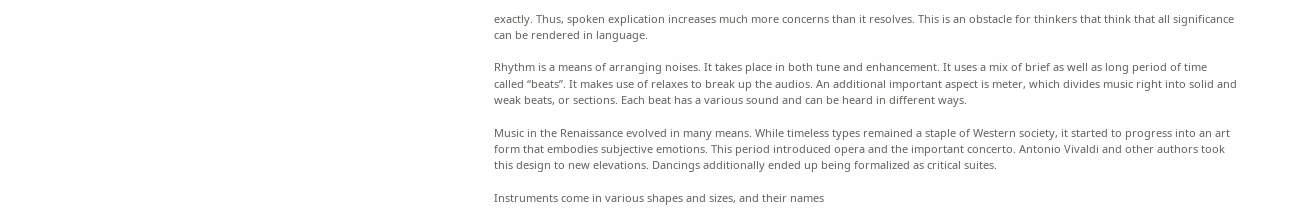exactly. Thus, spoken explication increases much more concerns than it resolves. This is an obstacle for thinkers that think that all significance can be rendered in language.

Rhythm is a means of arranging noises. It takes place in both tune and enhancement. It uses a mix of brief as well as long period of time called “beats”. It makes use of relaxes to break up the audios. An additional important aspect is meter, which divides music right into solid and weak beats, or sections. Each beat has a various sound and can be heard in different ways.

Music in the Renaissance evolved in many means. While timeless types remained a staple of Western society, it started to progress into an art form that embodies subjective emotions. This period introduced opera and the important concerto. Antonio Vivaldi and other authors took this design to new elevations. Dancings additionally ended up being formalized as critical suites.

Instruments come in various shapes and sizes, and their names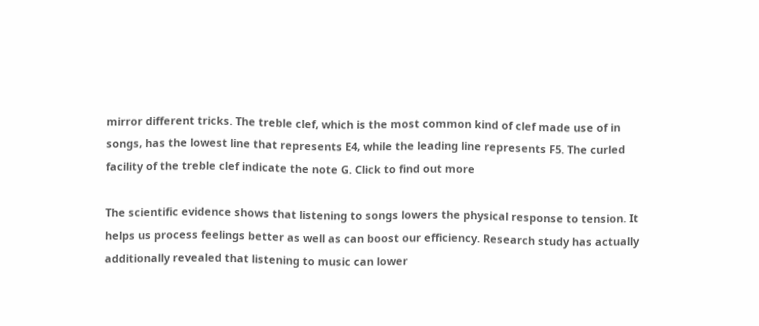mirror different tricks. The treble clef, which is the most common kind of clef made use of in songs, has the lowest line that represents E4, while the leading line represents F5. The curled facility of the treble clef indicate the note G. Click to find out more

The scientific evidence shows that listening to songs lowers the physical response to tension. It helps us process feelings better as well as can boost our efficiency. Research study has actually additionally revealed that listening to music can lower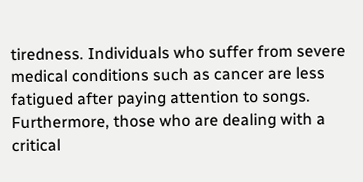tiredness. Individuals who suffer from severe medical conditions such as cancer are less fatigued after paying attention to songs. Furthermore, those who are dealing with a critical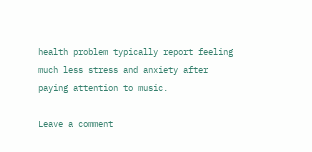health problem typically report feeling much less stress and anxiety after paying attention to music.

Leave a comment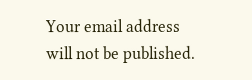Your email address will not be published.